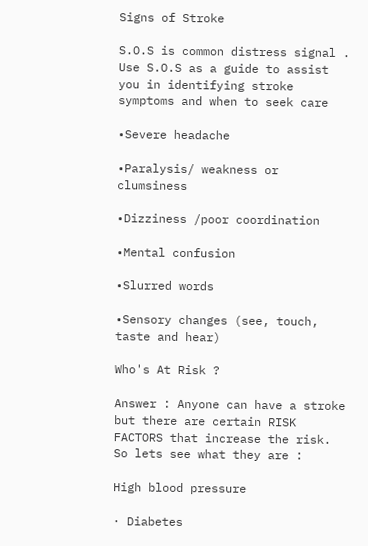Signs of Stroke

S.O.S is common distress signal . Use S.O.S as a guide to assist you in identifying stroke symptoms and when to seek care

•Severe headache

•Paralysis/ weakness or clumsiness

•Dizziness /poor coordination

•Mental confusion

•Slurred words

•Sensory changes (see, touch, taste and hear)

Who's At Risk ?

Answer : Anyone can have a stroke but there are certain RISK FACTORS that increase the risk. So lets see what they are :

High blood pressure

· Diabetes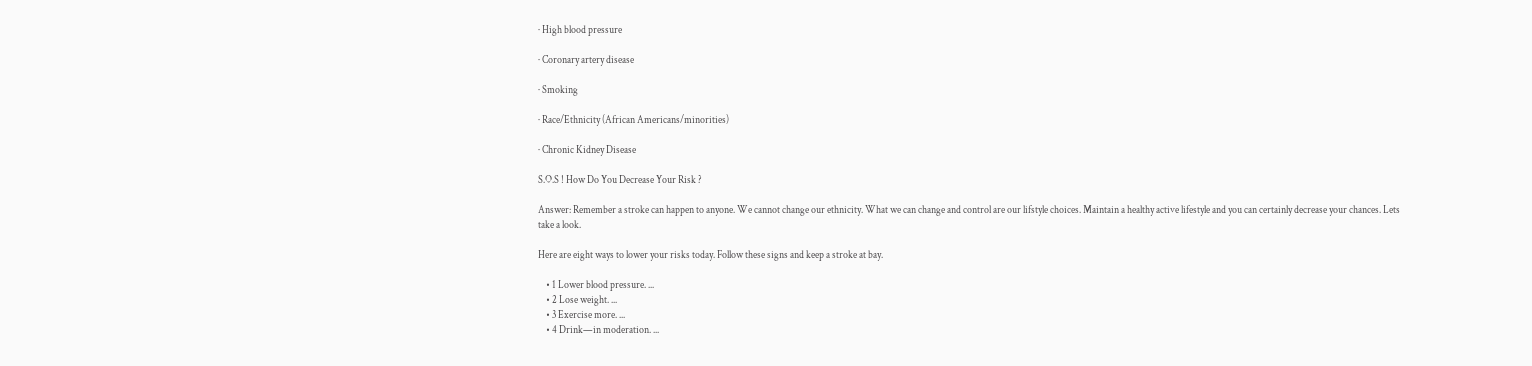· High blood pressure

· Coronary artery disease

· Smoking

· Race/Ethnicity (African Americans/minorities)

· Chronic Kidney Disease

S.O.S ! How Do You Decrease Your Risk ?

Answer: Remember a stroke can happen to anyone. We cannot change our ethnicity. What we can change and control are our lifstyle choices. Maintain a healthy active lifestyle and you can certainly decrease your chances. Lets take a look.

Here are eight ways to lower your risks today. Follow these signs and keep a stroke at bay.

    • 1 Lower blood pressure. ...
    • 2 Lose weight. ...
    • 3 Exercise more. ...
    • 4 Drink—in moderation. ...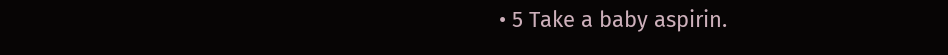• 5 Take a baby aspirin.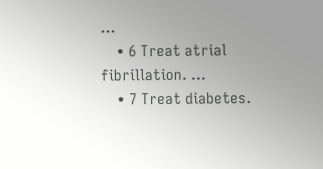...
    • 6 Treat atrial fibrillation. ...
    • 7 Treat diabetes.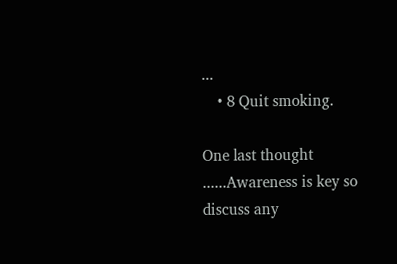...
    • 8 Quit smoking.

One last thought ......Awareness is key so discuss any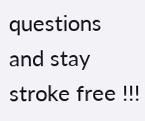questions and stay stroke free !!!